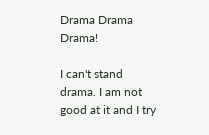Drama Drama Drama!

I can't stand drama. I am not good at it and I try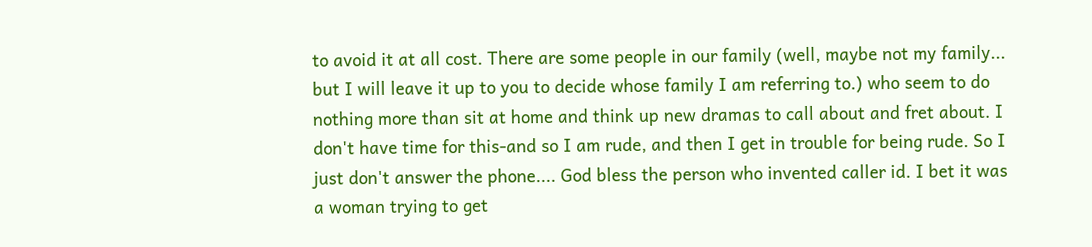to avoid it at all cost. There are some people in our family (well, maybe not my family... but I will leave it up to you to decide whose family I am referring to.) who seem to do nothing more than sit at home and think up new dramas to call about and fret about. I don't have time for this-and so I am rude, and then I get in trouble for being rude. So I just don't answer the phone.... God bless the person who invented caller id. I bet it was a woman trying to get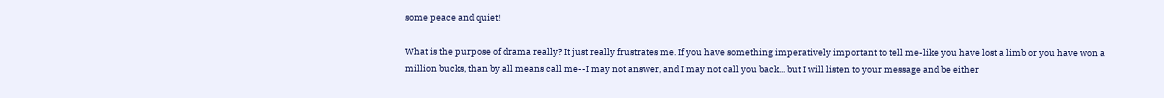some peace and quiet!

What is the purpose of drama really? It just really frustrates me. If you have something imperatively important to tell me-like you have lost a limb or you have won a million bucks, than by all means call me--I may not answer, and I may not call you back... but I will listen to your message and be either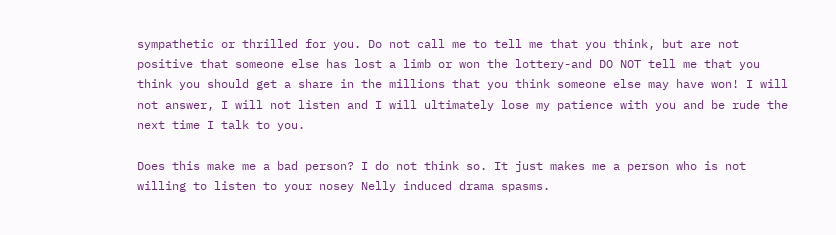sympathetic or thrilled for you. Do not call me to tell me that you think, but are not positive that someone else has lost a limb or won the lottery-and DO NOT tell me that you think you should get a share in the millions that you think someone else may have won! I will not answer, I will not listen and I will ultimately lose my patience with you and be rude the next time I talk to you.

Does this make me a bad person? I do not think so. It just makes me a person who is not willing to listen to your nosey Nelly induced drama spasms.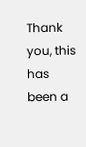Thank you, this has been a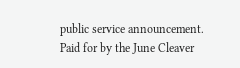public service announcement. Paid for by the June Cleaver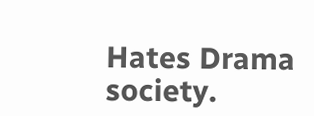Hates Drama society.